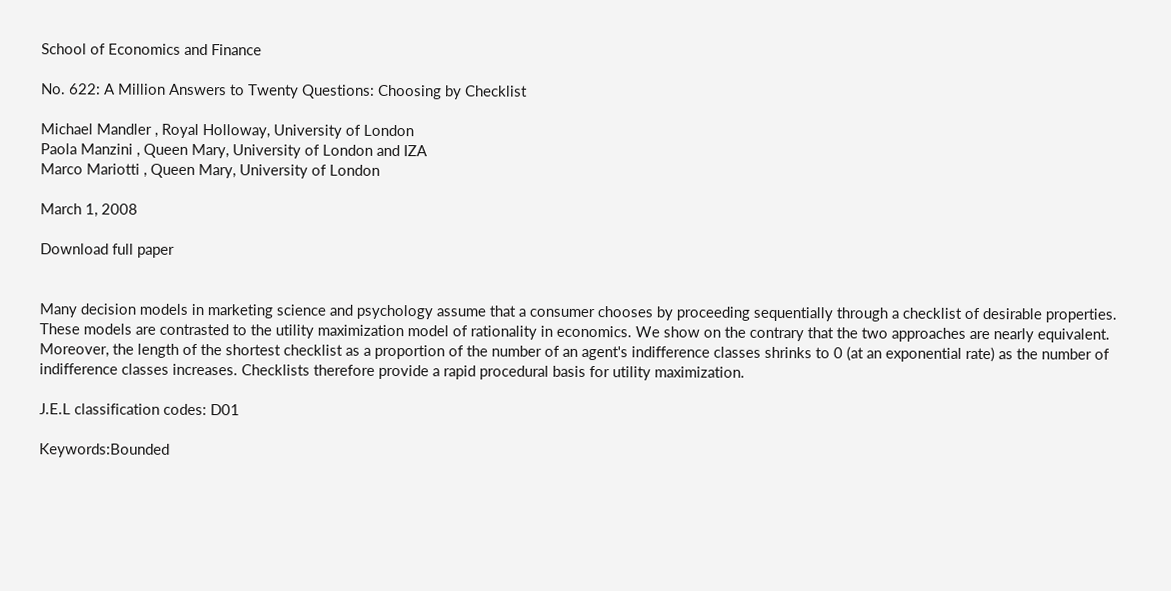School of Economics and Finance

No. 622: A Million Answers to Twenty Questions: Choosing by Checklist

Michael Mandler , Royal Holloway, University of London
Paola Manzini , Queen Mary, University of London and IZA
Marco Mariotti , Queen Mary, University of London

March 1, 2008

Download full paper


Many decision models in marketing science and psychology assume that a consumer chooses by proceeding sequentially through a checklist of desirable properties. These models are contrasted to the utility maximization model of rationality in economics. We show on the contrary that the two approaches are nearly equivalent. Moreover, the length of the shortest checklist as a proportion of the number of an agent's indifference classes shrinks to 0 (at an exponential rate) as the number of indifference classes increases. Checklists therefore provide a rapid procedural basis for utility maximization.

J.E.L classification codes: D01

Keywords:Bounded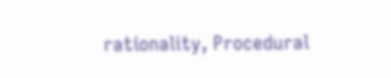rationality, Procedural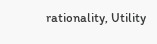rationality, Utility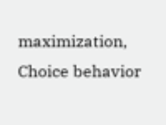maximization, Choice behavior